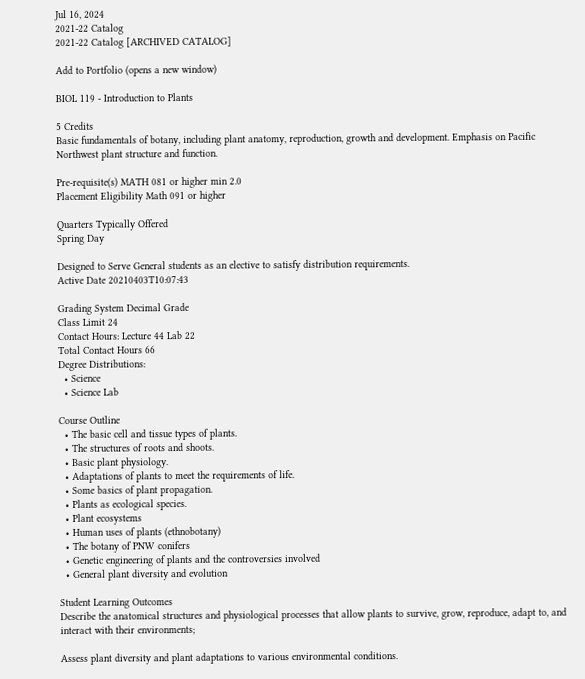Jul 16, 2024
2021-22 Catalog
2021-22 Catalog [ARCHIVED CATALOG]

Add to Portfolio (opens a new window)

BIOL 119 - Introduction to Plants

5 Credits
Basic fundamentals of botany, including plant anatomy, reproduction, growth and development. Emphasis on Pacific Northwest plant structure and function.

Pre-requisite(s) MATH 081 or higher min 2.0
Placement Eligibility Math 091 or higher

Quarters Typically Offered
Spring Day

Designed to Serve General students as an elective to satisfy distribution requirements.
Active Date 20210403T10:07:43

Grading System Decimal Grade
Class Limit 24
Contact Hours: Lecture 44 Lab 22
Total Contact Hours 66
Degree Distributions:
  • Science
  • Science Lab

Course Outline
  • The basic cell and tissue types of plants.
  • The structures of roots and shoots.
  • Basic plant physiology.
  • Adaptations of plants to meet the requirements of life.
  • Some basics of plant propagation.
  • Plants as ecological species.
  • Plant ecosystems
  • Human uses of plants (ethnobotany)
  • The botany of PNW conifers
  • Genetic engineering of plants and the controversies involved
  • General plant diversity and evolution

Student Learning Outcomes
Describe the anatomical structures and physiological processes that allow plants to survive, grow, reproduce, adapt to, and interact with their environments;

Assess plant diversity and plant adaptations to various environmental conditions.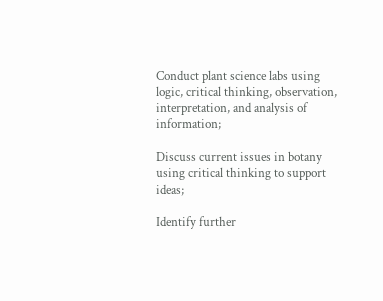Conduct plant science labs using logic, critical thinking, observation, interpretation, and analysis of information;

Discuss current issues in botany using critical thinking to support ideas;

Identify further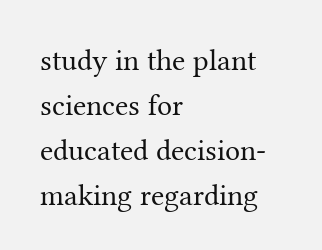study in the plant sciences for educated decision-making regarding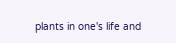plants in one's life and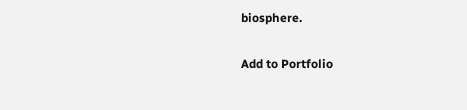biosphere.

Add to Portfolio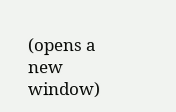(opens a new window)